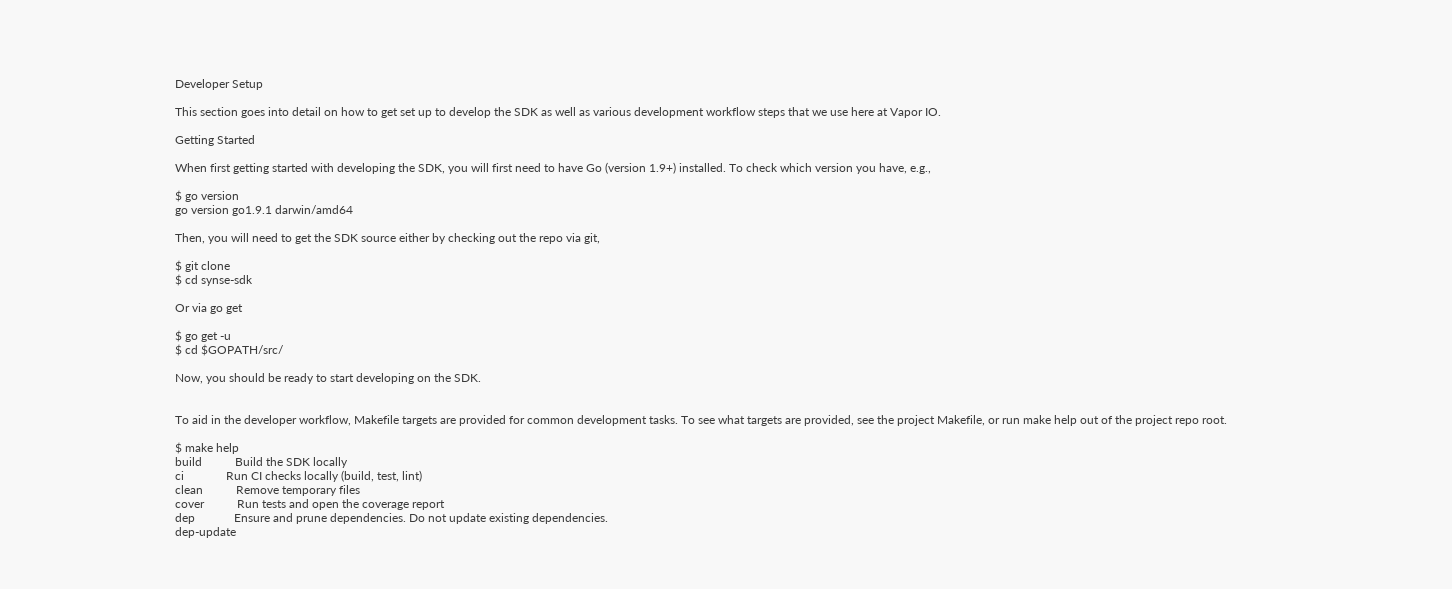Developer Setup

This section goes into detail on how to get set up to develop the SDK as well as various development workflow steps that we use here at Vapor IO.

Getting Started

When first getting started with developing the SDK, you will first need to have Go (version 1.9+) installed. To check which version you have, e.g.,

$ go version
go version go1.9.1 darwin/amd64

Then, you will need to get the SDK source either by checking out the repo via git,

$ git clone
$ cd synse-sdk

Or via go get

$ go get -u
$ cd $GOPATH/src/

Now, you should be ready to start developing on the SDK.


To aid in the developer workflow, Makefile targets are provided for common development tasks. To see what targets are provided, see the project Makefile, or run make help out of the project repo root.

$ make help
build           Build the SDK locally
ci              Run CI checks locally (build, test, lint)
clean           Remove temporary files
cover           Run tests and open the coverage report
dep             Ensure and prune dependencies. Do not update existing dependencies.
dep-update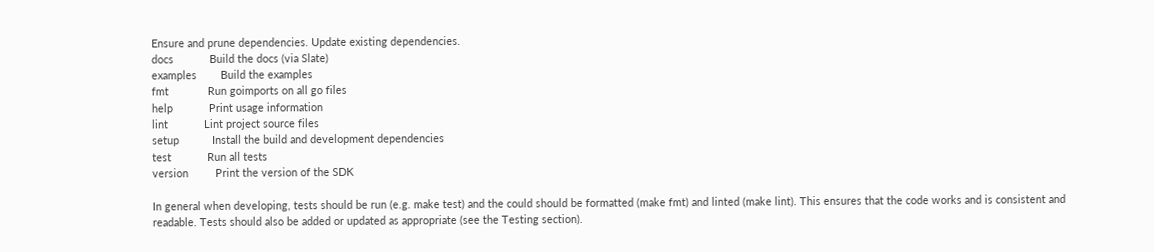Ensure and prune dependencies. Update existing dependencies.
docs            Build the docs (via Slate)
examples        Build the examples
fmt             Run goimports on all go files
help            Print usage information
lint            Lint project source files
setup           Install the build and development dependencies
test            Run all tests
version         Print the version of the SDK

In general when developing, tests should be run (e.g. make test) and the could should be formatted (make fmt) and linted (make lint). This ensures that the code works and is consistent and readable. Tests should also be added or updated as appropriate (see the Testing section).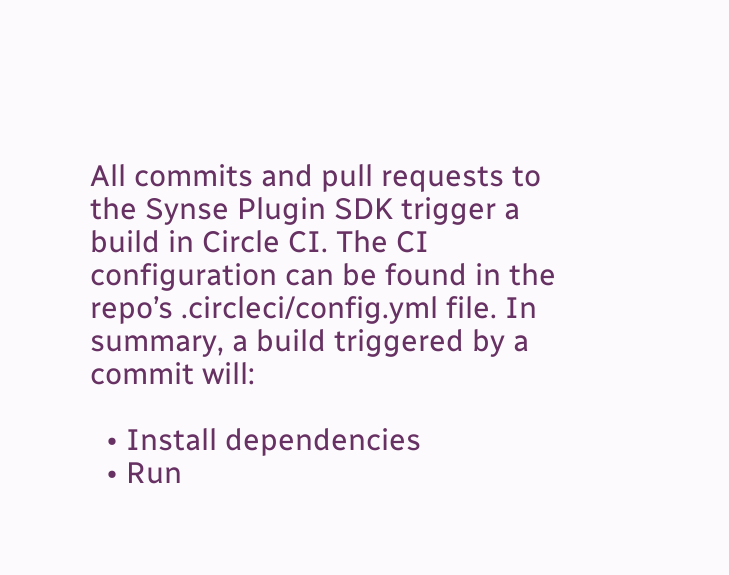All commits and pull requests to the Synse Plugin SDK trigger a build in Circle CI. The CI configuration can be found in the repo’s .circleci/config.yml file. In summary, a build triggered by a commit will:

  • Install dependencies
  • Run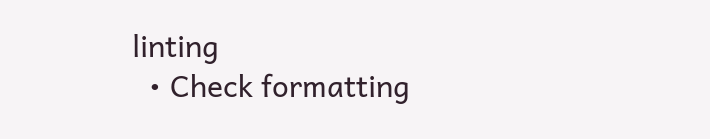linting
  • Check formatting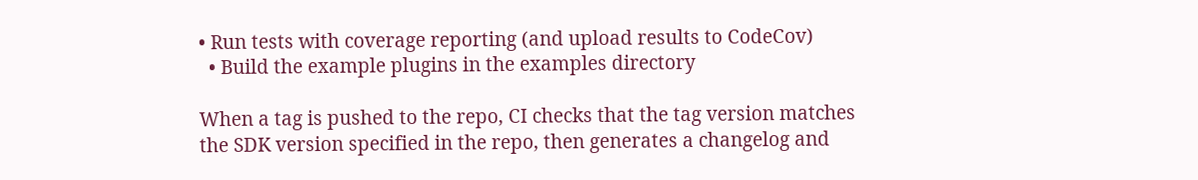• Run tests with coverage reporting (and upload results to CodeCov)
  • Build the example plugins in the examples directory

When a tag is pushed to the repo, CI checks that the tag version matches the SDK version specified in the repo, then generates a changelog and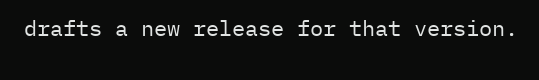drafts a new release for that version.